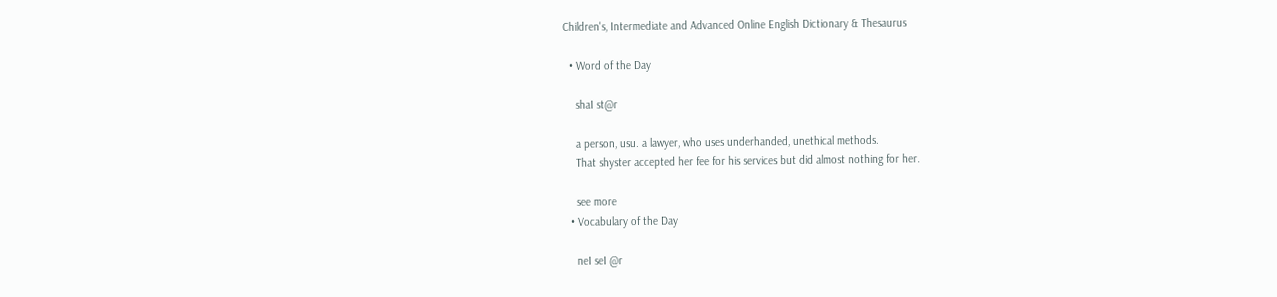Children's, Intermediate and Advanced Online English Dictionary & Thesaurus

  • Word of the Day

    shaI st@r

    a person, usu. a lawyer, who uses underhanded, unethical methods.
    That shyster accepted her fee for his services but did almost nothing for her.

    see more
  • Vocabulary of the Day

    neI seI @r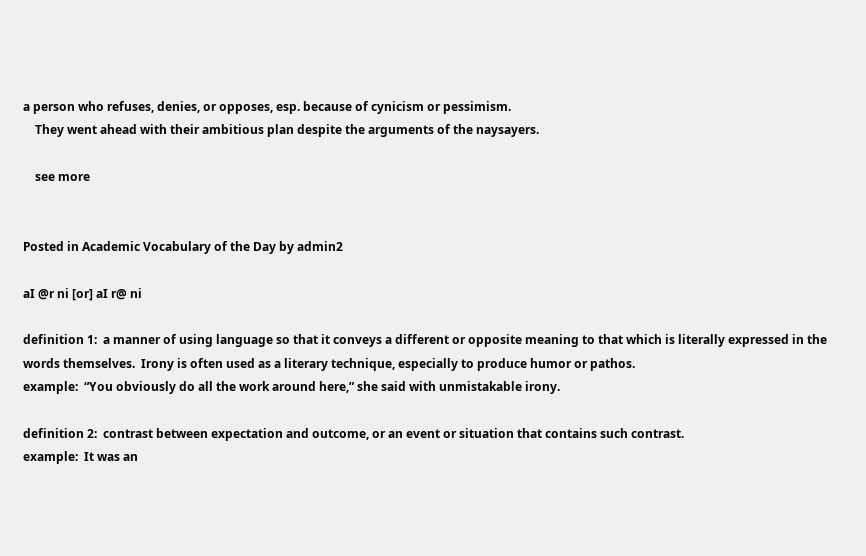a person who refuses, denies, or opposes, esp. because of cynicism or pessimism.
    They went ahead with their ambitious plan despite the arguments of the naysayers.

    see more


Posted in Academic Vocabulary of the Day by admin2

aI @r ni [or] aI r@ ni

definition 1:  a manner of using language so that it conveys a different or opposite meaning to that which is literally expressed in the words themselves.  Irony is often used as a literary technique, especially to produce humor or pathos.
example:  “You obviously do all the work around here,” she said with unmistakable irony.

definition 2:  contrast between expectation and outcome, or an event or situation that contains such contrast.
example:  It was an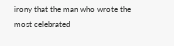irony that the man who wrote the most celebrated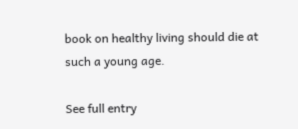book on healthy living should die at such a young age.

See full entry